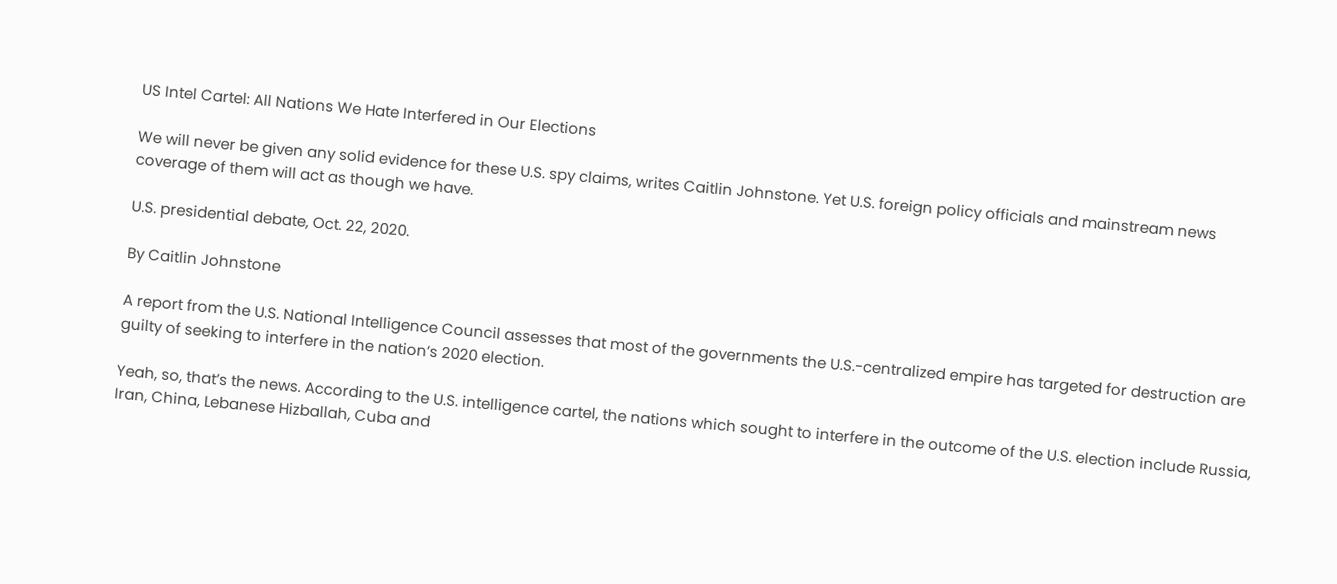US Intel Cartel: All Nations We Hate Interfered in Our Elections

We will never be given any solid evidence for these U.S. spy claims, writes Caitlin Johnstone. Yet U.S. foreign policy officials and mainstream news coverage of them will act as though we have.

U.S. presidential debate, Oct. 22, 2020.

By Caitlin Johnstone

A report from the U.S. National Intelligence Council assesses that most of the governments the U.S.-centralized empire has targeted for destruction are guilty of seeking to interfere in the nation’s 2020 election.

Yeah, so, that’s the news. According to the U.S. intelligence cartel, the nations which sought to interfere in the outcome of the U.S. election include Russia, Iran, China, Lebanese Hizballah, Cuba and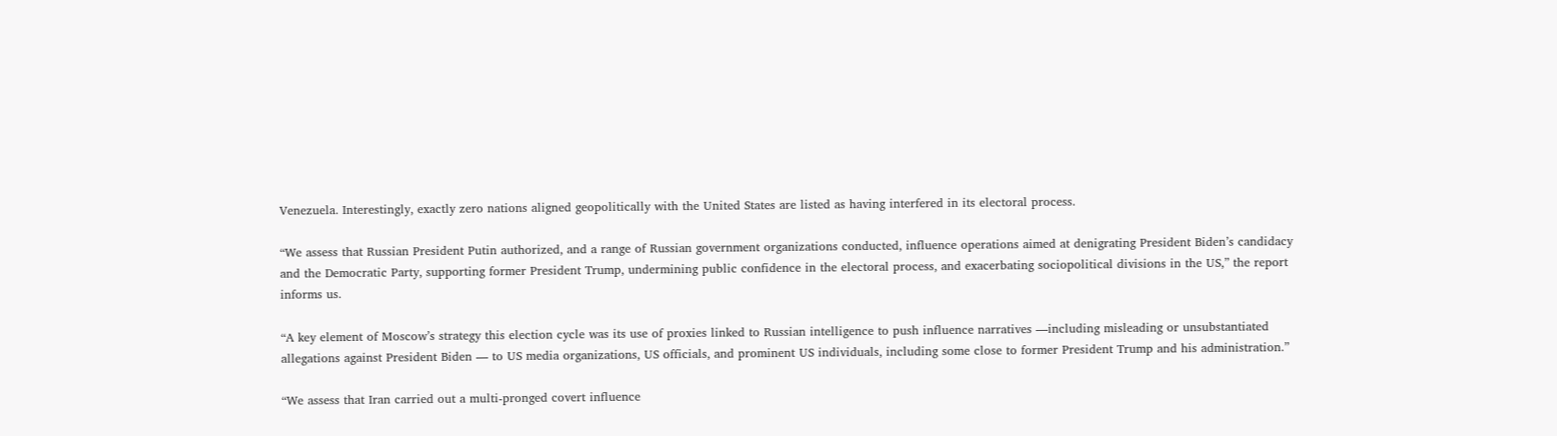Venezuela. Interestingly, exactly zero nations aligned geopolitically with the United States are listed as having interfered in its electoral process.

“We assess that Russian President Putin authorized, and a range of Russian government organizations conducted, influence operations aimed at denigrating President Biden’s candidacy and the Democratic Party, supporting former President Trump, undermining public confidence in the electoral process, and exacerbating sociopolitical divisions in the US,” the report informs us.

“A key element of Moscow’s strategy this election cycle was its use of proxies linked to Russian intelligence to push influence narratives —including misleading or unsubstantiated allegations against President Biden — to US media organizations, US officials, and prominent US individuals, including some close to former President Trump and his administration.”

“We assess that Iran carried out a multi-pronged covert influence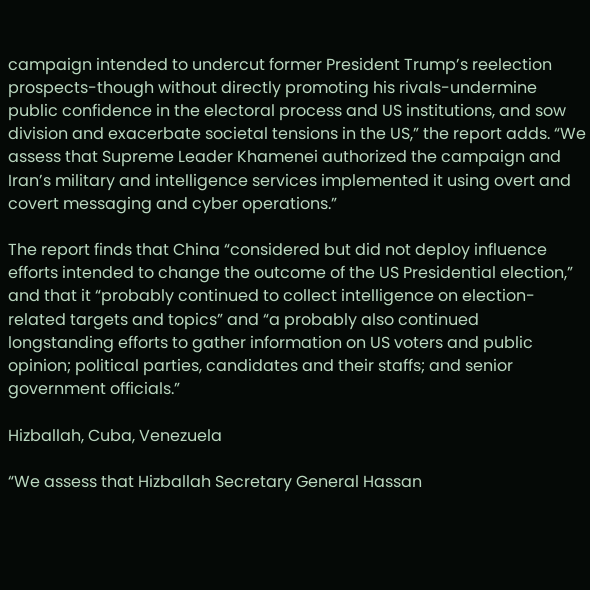campaign intended to undercut former President Trump’s reelection prospects-though without directly promoting his rivals-undermine public confidence in the electoral process and US institutions, and sow division and exacerbate societal tensions in the US,” the report adds. “We assess that Supreme Leader Khamenei authorized the campaign and Iran’s military and intelligence services implemented it using overt and covert messaging and cyber operations.”

The report finds that China “considered but did not deploy influence efforts intended to change the outcome of the US Presidential election,” and that it “probably continued to collect intelligence on election-related targets and topics” and “a probably also continued longstanding efforts to gather information on US voters and public opinion; political parties, candidates and their staffs; and senior government officials.”

Hizballah, Cuba, Venezuela

“We assess that Hizballah Secretary General Hassan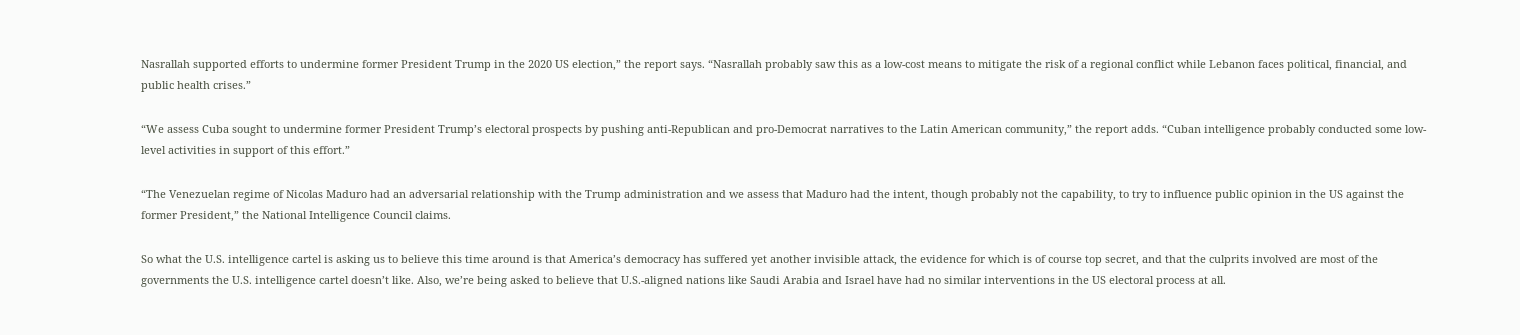Nasrallah supported efforts to undermine former President Trump in the 2020 US election,” the report says. “Nasrallah probably saw this as a low-cost means to mitigate the risk of a regional conflict while Lebanon faces political, financial, and public health crises.”

“We assess Cuba sought to undermine former President Trump’s electoral prospects by pushing anti-Republican and pro-Democrat narratives to the Latin American community,” the report adds. “Cuban intelligence probably conducted some low-level activities in support of this effort.”

“The Venezuelan regime of Nicolas Maduro had an adversarial relationship with the Trump administration and we assess that Maduro had the intent, though probably not the capability, to try to influence public opinion in the US against the former President,” the National Intelligence Council claims.

So what the U.S. intelligence cartel is asking us to believe this time around is that America’s democracy has suffered yet another invisible attack, the evidence for which is of course top secret, and that the culprits involved are most of the governments the U.S. intelligence cartel doesn’t like. Also, we’re being asked to believe that U.S.-aligned nations like Saudi Arabia and Israel have had no similar interventions in the US electoral process at all.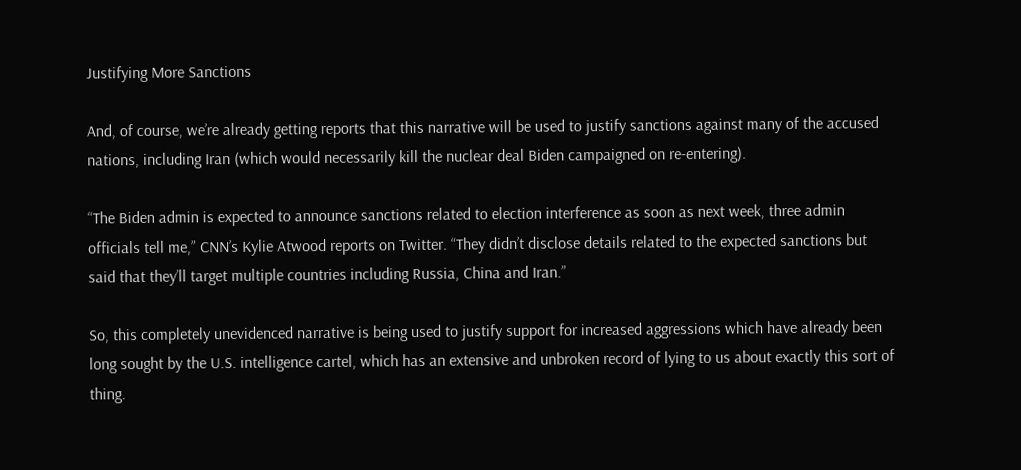Justifying More Sanctions

And, of course, we’re already getting reports that this narrative will be used to justify sanctions against many of the accused nations, including Iran (which would necessarily kill the nuclear deal Biden campaigned on re-entering).

“The Biden admin is expected to announce sanctions related to election interference as soon as next week, three admin officials tell me,” CNN’s Kylie Atwood reports on Twitter. “They didn’t disclose details related to the expected sanctions but said that they’ll target multiple countries including Russia, China and Iran.”

So, this completely unevidenced narrative is being used to justify support for increased aggressions which have already been long sought by the U.S. intelligence cartel, which has an extensive and unbroken record of lying to us about exactly this sort of thing.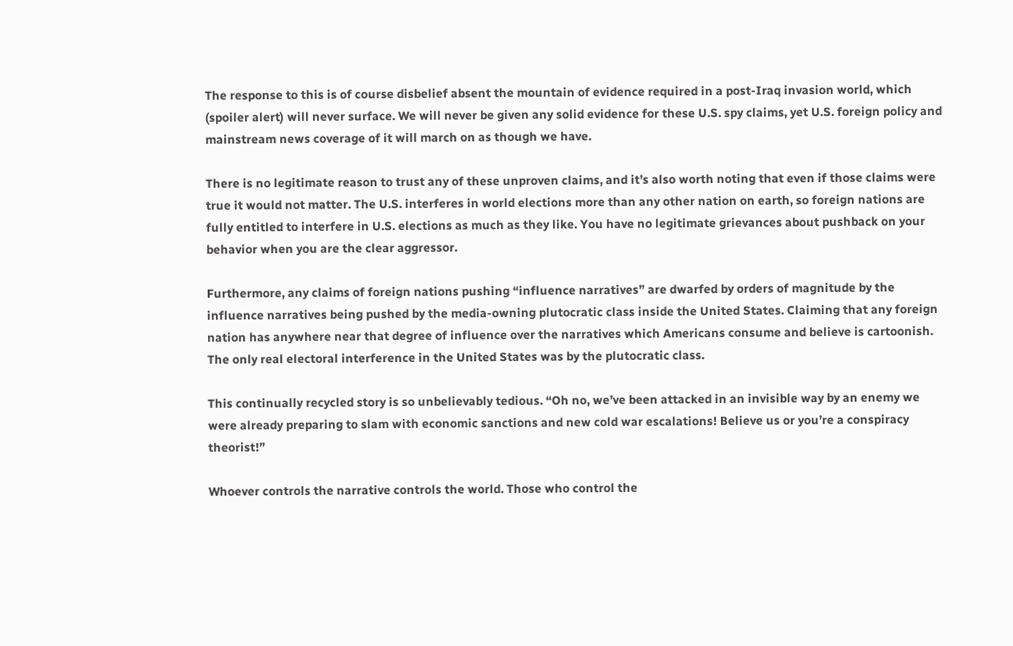The response to this is of course disbelief absent the mountain of evidence required in a post-Iraq invasion world, which (spoiler alert) will never surface. We will never be given any solid evidence for these U.S. spy claims, yet U.S. foreign policy and mainstream news coverage of it will march on as though we have.

There is no legitimate reason to trust any of these unproven claims, and it’s also worth noting that even if those claims were true it would not matter. The U.S. interferes in world elections more than any other nation on earth, so foreign nations are fully entitled to interfere in U.S. elections as much as they like. You have no legitimate grievances about pushback on your behavior when you are the clear aggressor.

Furthermore, any claims of foreign nations pushing “influence narratives” are dwarfed by orders of magnitude by the influence narratives being pushed by the media-owning plutocratic class inside the United States. Claiming that any foreign nation has anywhere near that degree of influence over the narratives which Americans consume and believe is cartoonish. The only real electoral interference in the United States was by the plutocratic class.

This continually recycled story is so unbelievably tedious. “Oh no, we’ve been attacked in an invisible way by an enemy we were already preparing to slam with economic sanctions and new cold war escalations! Believe us or you’re a conspiracy theorist!”

Whoever controls the narrative controls the world. Those who control the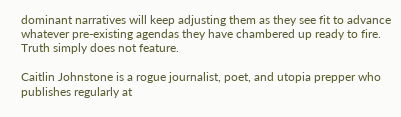dominant narratives will keep adjusting them as they see fit to advance whatever pre-existing agendas they have chambered up ready to fire. Truth simply does not feature.

Caitlin Johnstone is a rogue journalist, poet, and utopia prepper who publishes regularly at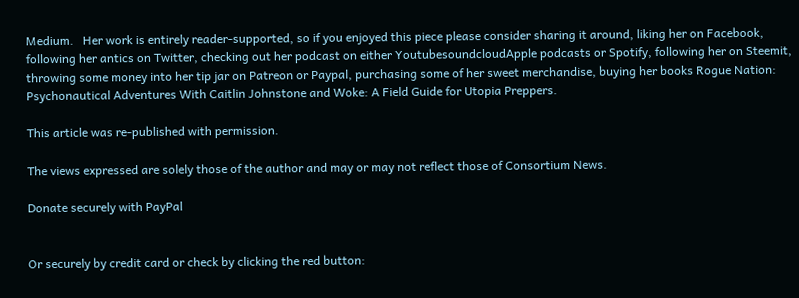Medium.   Her work is entirely reader-supported, so if you enjoyed this piece please consider sharing it around, liking her on Facebook, following her antics on Twitter, checking out her podcast on either YoutubesoundcloudApple podcasts or Spotify, following her on Steemit, throwing some money into her tip jar on Patreon or Paypal, purchasing some of her sweet merchandise, buying her books Rogue Nation: Psychonautical Adventures With Caitlin Johnstone and Woke: A Field Guide for Utopia Preppers.

This article was re-published with permission.

The views expressed are solely those of the author and may or may not reflect those of Consortium News.

Donate securely with PayPal


Or securely by credit card or check by clicking the red button: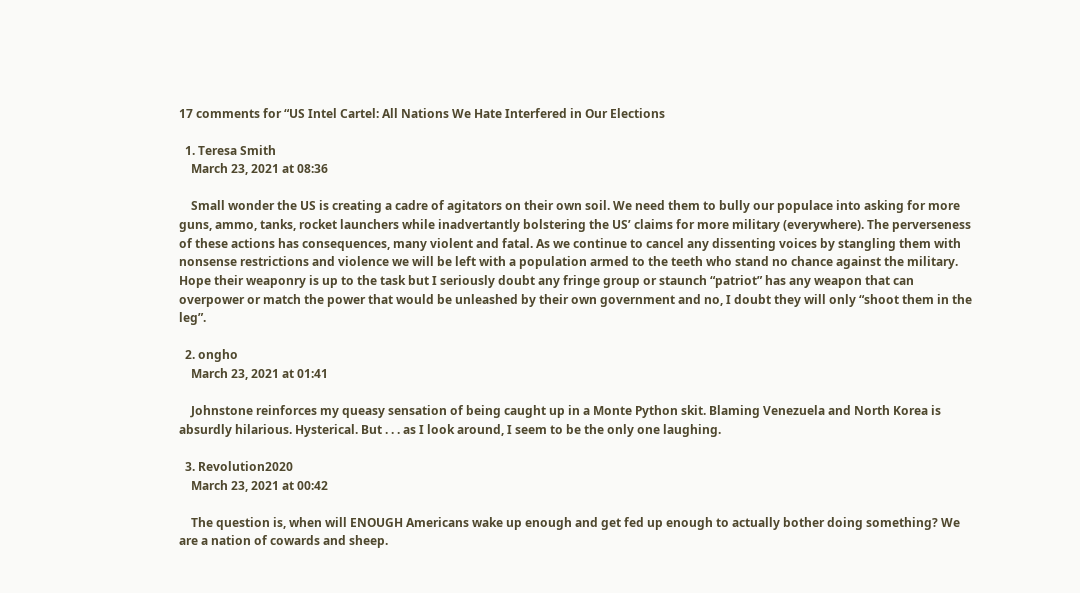17 comments for “US Intel Cartel: All Nations We Hate Interfered in Our Elections

  1. Teresa Smith
    March 23, 2021 at 08:36

    Small wonder the US is creating a cadre of agitators on their own soil. We need them to bully our populace into asking for more guns, ammo, tanks, rocket launchers while inadvertantly bolstering the US’ claims for more military (everywhere). The perverseness of these actions has consequences, many violent and fatal. As we continue to cancel any dissenting voices by stangling them with nonsense restrictions and violence we will be left with a population armed to the teeth who stand no chance against the military. Hope their weaponry is up to the task but I seriously doubt any fringe group or staunch “patriot” has any weapon that can overpower or match the power that would be unleashed by their own government and no, I doubt they will only “shoot them in the leg”.

  2. ongho
    March 23, 2021 at 01:41

    Johnstone reinforces my queasy sensation of being caught up in a Monte Python skit. Blaming Venezuela and North Korea is absurdly hilarious. Hysterical. But . . . as I look around, I seem to be the only one laughing.

  3. Revolution2020
    March 23, 2021 at 00:42

    The question is, when will ENOUGH Americans wake up enough and get fed up enough to actually bother doing something? We are a nation of cowards and sheep.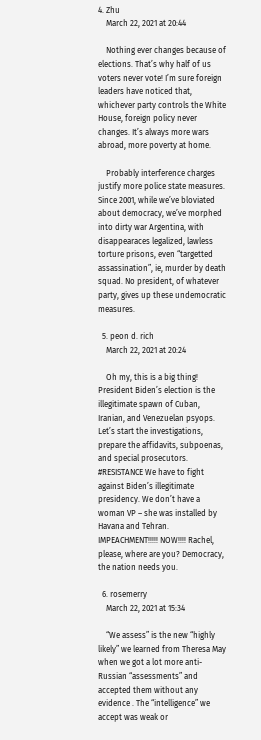4. Zhu
    March 22, 2021 at 20:44

    Nothing ever changes because of elections. That’s why half of us voters never vote! I’m sure foreign leaders have noticed that, whichever party controls the White House, foreign policy never changes. It’s always more wars abroad, more poverty at home.

    Probably interference charges justify more police state measures. Since 2001, while we’ve bloviated about democracy, we’ve morphed into dirty war Argentina, with disappearaces legalized, lawless torture prisons, even “targetted assassination”, ie, murder by death squad. No president, of whatever party, gives up these undemocratic measures.

  5. peon d. rich
    March 22, 2021 at 20:24

    Oh my, this is a big thing! President Biden’s election is the illegitimate spawn of Cuban, Iranian, and Venezuelan psyops. Let’s start the investigations, prepare the affidavits, subpoenas, and special prosecutors. #RESISTANCE We have to fight against Biden’s illegitimate presidency. We don’t have a woman VP – she was installed by Havana and Tehran. IMPEACHMENT!!!!! NOW!!!! Rachel, please, where are you? Democracy, the nation needs you.

  6. rosemerry
    March 22, 2021 at 15:34

    “We assess” is the new “highly likely” we learned from Theresa May when we got a lot more anti-Russian “assessments” and accepted them without any evidence . The “intelligence” we accept was weak or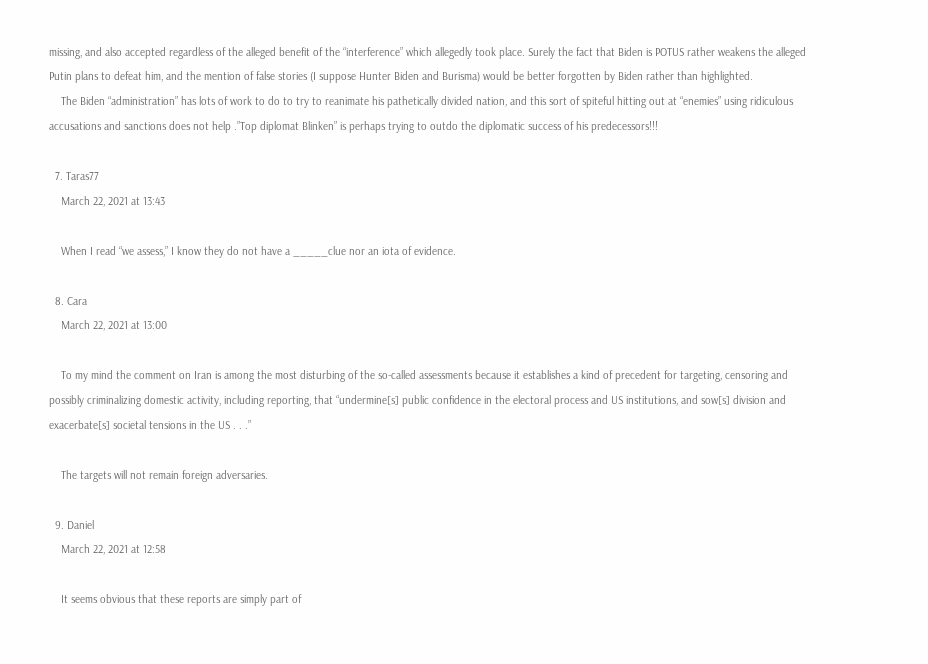missing, and also accepted regardless of the alleged benefit of the “interference” which allegedly took place. Surely the fact that Biden is POTUS rather weakens the alleged Putin plans to defeat him, and the mention of false stories (I suppose Hunter Biden and Burisma) would be better forgotten by Biden rather than highlighted.
    The Biden “administration” has lots of work to do to try to reanimate his pathetically divided nation, and this sort of spiteful hitting out at “enemies” using ridiculous accusations and sanctions does not help .”Top diplomat Blinken” is perhaps trying to outdo the diplomatic success of his predecessors!!!

  7. Taras77
    March 22, 2021 at 13:43

    When I read “we assess,” I know they do not have a _____clue nor an iota of evidence.

  8. Cara
    March 22, 2021 at 13:00

    To my mind the comment on Iran is among the most disturbing of the so-called assessments because it establishes a kind of precedent for targeting, censoring and possibly criminalizing domestic activity, including reporting, that “undermine[s] public confidence in the electoral process and US institutions, and sow[s] division and exacerbate[s] societal tensions in the US . . .”

    The targets will not remain foreign adversaries.

  9. Daniel
    March 22, 2021 at 12:58

    It seems obvious that these reports are simply part of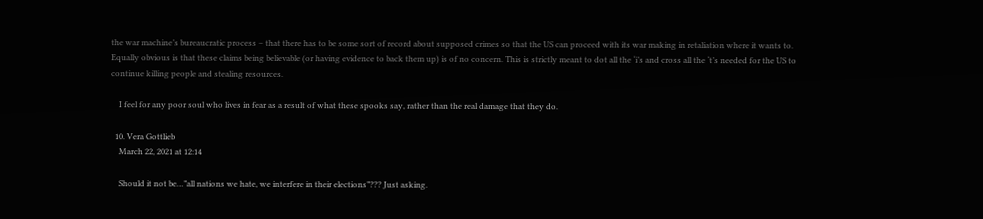the war machine’s bureaucratic process – that there has to be some sort of record about supposed crimes so that the US can proceed with its war making in retaliation where it wants to. Equally obvious is that these claims being believable (or having evidence to back them up) is of no concern. This is strictly meant to dot all the ‘i’s and cross all the ‘t’s needed for the US to continue killing people and stealing resources.

    I feel for any poor soul who lives in fear as a result of what these spooks say, rather than the real damage that they do.

  10. Vera Gottlieb
    March 22, 2021 at 12:14

    Should it not be…”all nations we hate, we interfere in their elections”??? Just asking.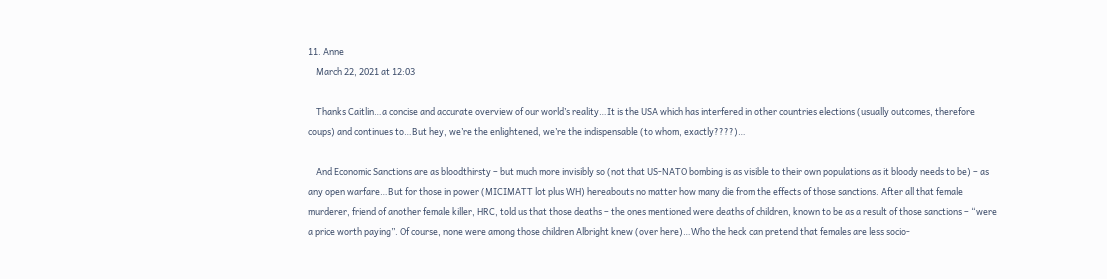11. Anne
    March 22, 2021 at 12:03

    Thanks Caitlin…a concise and accurate overview of our world’s reality…It is the USA which has interfered in other countries elections (usually outcomes, therefore coups) and continues to…But hey, we’re the enlightened, we’re the indispensable (to whom, exactly????)…

    And Economic Sanctions are as bloodthirsty – but much more invisibly so (not that US-NATO bombing is as visible to their own populations as it bloody needs to be) – as any open warfare…But for those in power (MICIMATT lot plus WH) hereabouts no matter how many die from the effects of those sanctions. After all that female murderer, friend of another female killer, HRC, told us that those deaths – the ones mentioned were deaths of children, known to be as a result of those sanctions – “were a price worth paying”. Of course, none were among those children Albright knew (over here)…Who the heck can pretend that females are less socio-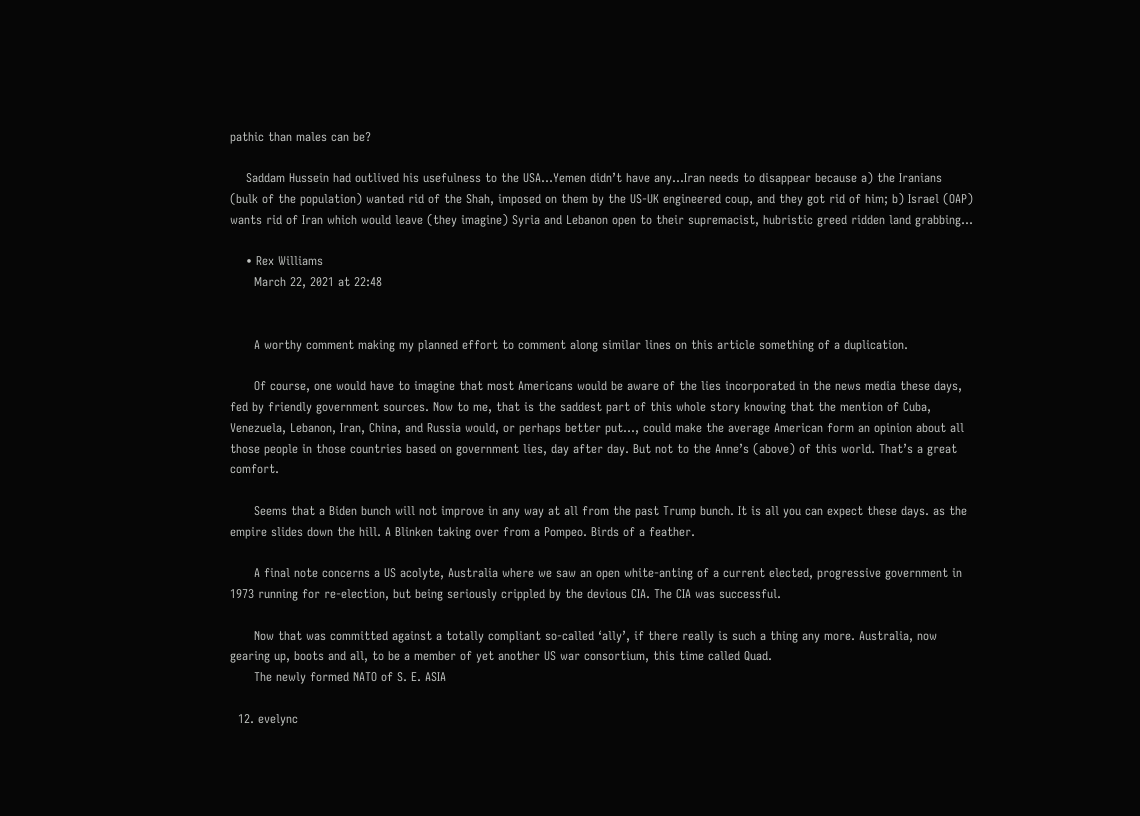pathic than males can be?

    Saddam Hussein had outlived his usefulness to the USA…Yemen didn’t have any…Iran needs to disappear because a) the Iranians (bulk of the population) wanted rid of the Shah, imposed on them by the US-UK engineered coup, and they got rid of him; b) Israel (OAP) wants rid of Iran which would leave (they imagine) Syria and Lebanon open to their supremacist, hubristic greed ridden land grabbing…

    • Rex Williams
      March 22, 2021 at 22:48


      A worthy comment making my planned effort to comment along similar lines on this article something of a duplication.

      Of course, one would have to imagine that most Americans would be aware of the lies incorporated in the news media these days, fed by friendly government sources. Now to me, that is the saddest part of this whole story knowing that the mention of Cuba, Venezuela, Lebanon, Iran, China, and Russia would, or perhaps better put…, could make the average American form an opinion about all those people in those countries based on government lies, day after day. But not to the Anne’s (above) of this world. That’s a great comfort.

      Seems that a Biden bunch will not improve in any way at all from the past Trump bunch. It is all you can expect these days. as the empire slides down the hill. A Blinken taking over from a Pompeo. Birds of a feather.

      A final note concerns a US acolyte, Australia where we saw an open white-anting of a current elected, progressive government in 1973 running for re-election, but being seriously crippled by the devious CIA. The CIA was successful.

      Now that was committed against a totally compliant so-called ‘ally’, if there really is such a thing any more. Australia, now gearing up, boots and all, to be a member of yet another US war consortium, this time called Quad.
      The newly formed NATO of S. E. ASIA

  12. evelync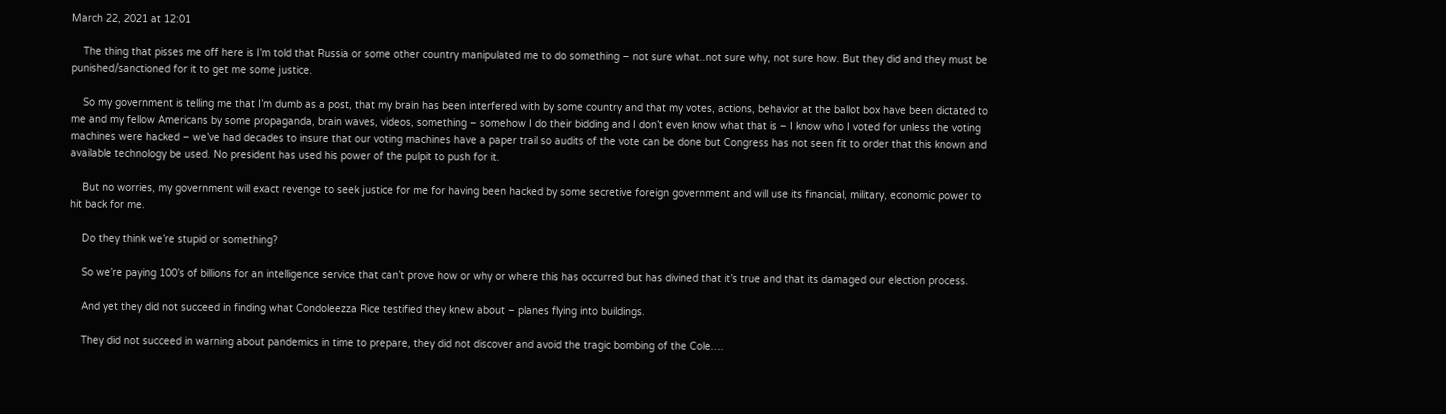March 22, 2021 at 12:01

    The thing that pisses me off here is I’m told that Russia or some other country manipulated me to do something – not sure what..not sure why, not sure how. But they did and they must be punished/sanctioned for it to get me some justice.

    So my government is telling me that I’m dumb as a post, that my brain has been interfered with by some country and that my votes, actions, behavior at the ballot box have been dictated to me and my fellow Americans by some propaganda, brain waves, videos, something – somehow I do their bidding and I don’t even know what that is – I know who I voted for unless the voting machines were hacked – we’ve had decades to insure that our voting machines have a paper trail so audits of the vote can be done but Congress has not seen fit to order that this known and available technology be used. No president has used his power of the pulpit to push for it.

    But no worries, my government will exact revenge to seek justice for me for having been hacked by some secretive foreign government and will use its financial, military, economic power to hit back for me.

    Do they think we’re stupid or something?

    So we’re paying 100’s of billions for an intelligence service that can’t prove how or why or where this has occurred but has divined that it’s true and that its damaged our election process.

    And yet they did not succeed in finding what Condoleezza Rice testified they knew about – planes flying into buildings.

    They did not succeed in warning about pandemics in time to prepare, they did not discover and avoid the tragic bombing of the Cole….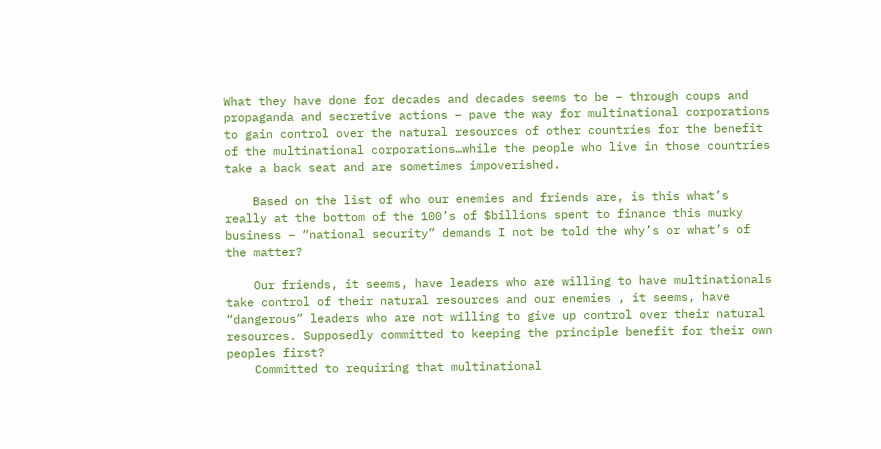What they have done for decades and decades seems to be – through coups and propaganda and secretive actions – pave the way for multinational corporations to gain control over the natural resources of other countries for the benefit of the multinational corporations…while the people who live in those countries take a back seat and are sometimes impoverished.

    Based on the list of who our enemies and friends are, is this what’s really at the bottom of the 100’s of $billions spent to finance this murky business – “national security” demands I not be told the why’s or what’s of the matter?

    Our friends, it seems, have leaders who are willing to have multinationals take control of their natural resources and our enemies , it seems, have “dangerous” leaders who are not willing to give up control over their natural resources. Supposedly committed to keeping the principle benefit for their own peoples first?
    Committed to requiring that multinational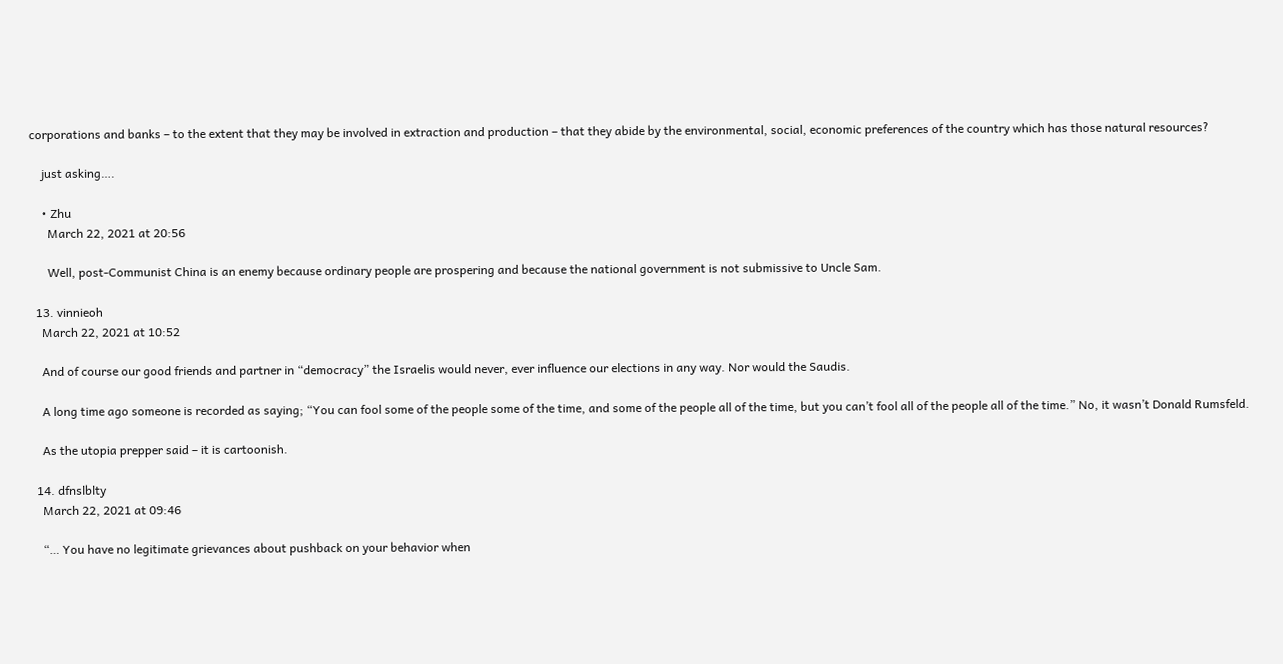corporations and banks – to the extent that they may be involved in extraction and production – that they abide by the environmental, social, economic preferences of the country which has those natural resources?

    just asking….

    • Zhu
      March 22, 2021 at 20:56

      Well, post-Communist China is an enemy because ordinary people are prospering and because the national government is not submissive to Uncle Sam.

  13. vinnieoh
    March 22, 2021 at 10:52

    And of course our good friends and partner in “democracy” the Israelis would never, ever influence our elections in any way. Nor would the Saudis.

    A long time ago someone is recorded as saying; “You can fool some of the people some of the time, and some of the people all of the time, but you can’t fool all of the people all of the time.” No, it wasn’t Donald Rumsfeld.

    As the utopia prepper said – it is cartoonish.

  14. dfnslblty
    March 22, 2021 at 09:46

    “… You have no legitimate grievances about pushback on your behavior when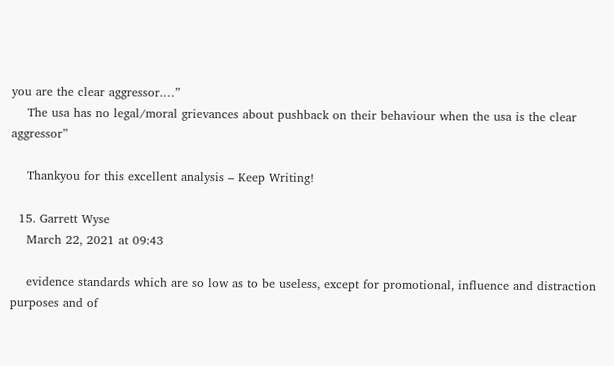you are the clear aggressor.…”
    The usa has no legal/moral grievances about pushback on their behaviour when the usa is the clear aggressor”

    Thankyou for this excellent analysis – Keep Writing!

  15. Garrett Wyse
    March 22, 2021 at 09:43

    evidence standards which are so low as to be useless, except for promotional, influence and distraction purposes and of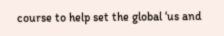course to help set the global ‘us and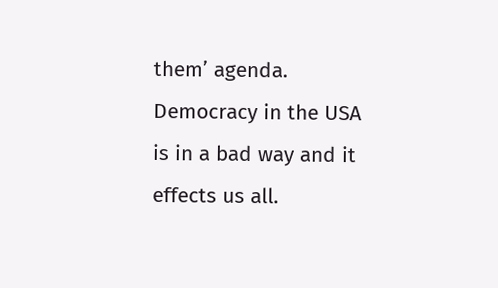them’ agenda. Democracy in the USA is in a bad way and it effects us all.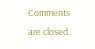Comments are closed.